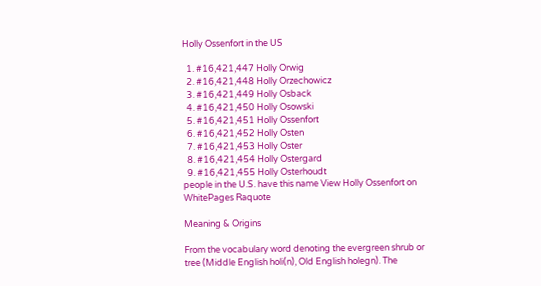Holly Ossenfort in the US

  1. #16,421,447 Holly Orwig
  2. #16,421,448 Holly Orzechowicz
  3. #16,421,449 Holly Osback
  4. #16,421,450 Holly Osowski
  5. #16,421,451 Holly Ossenfort
  6. #16,421,452 Holly Osten
  7. #16,421,453 Holly Oster
  8. #16,421,454 Holly Ostergard
  9. #16,421,455 Holly Osterhoudt
people in the U.S. have this name View Holly Ossenfort on WhitePages Raquote

Meaning & Origins

From the vocabulary word denoting the evergreen shrub or tree (Middle English holi(n), Old English holegn). The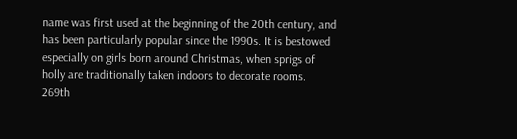name was first used at the beginning of the 20th century, and has been particularly popular since the 1990s. It is bestowed especially on girls born around Christmas, when sprigs of holly are traditionally taken indoors to decorate rooms.
269th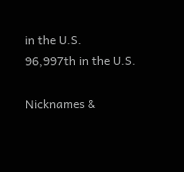in the U.S.
96,997th in the U.S.

Nicknames &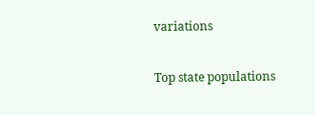variations

Top state populations